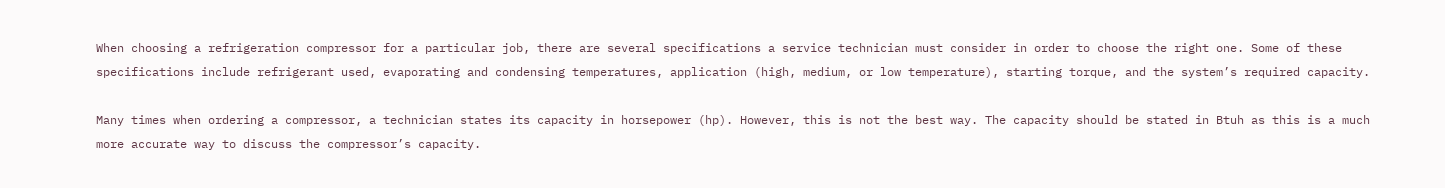When choosing a refrigeration compressor for a particular job, there are several specifications a service technician must consider in order to choose the right one. Some of these specifications include refrigerant used, evaporating and condensing temperatures, application (high, medium, or low temperature), starting torque, and the system’s required capacity.

Many times when ordering a compressor, a technician states its capacity in horsepower (hp). However, this is not the best way. The capacity should be stated in Btuh as this is a much more accurate way to discuss the compressor’s capacity.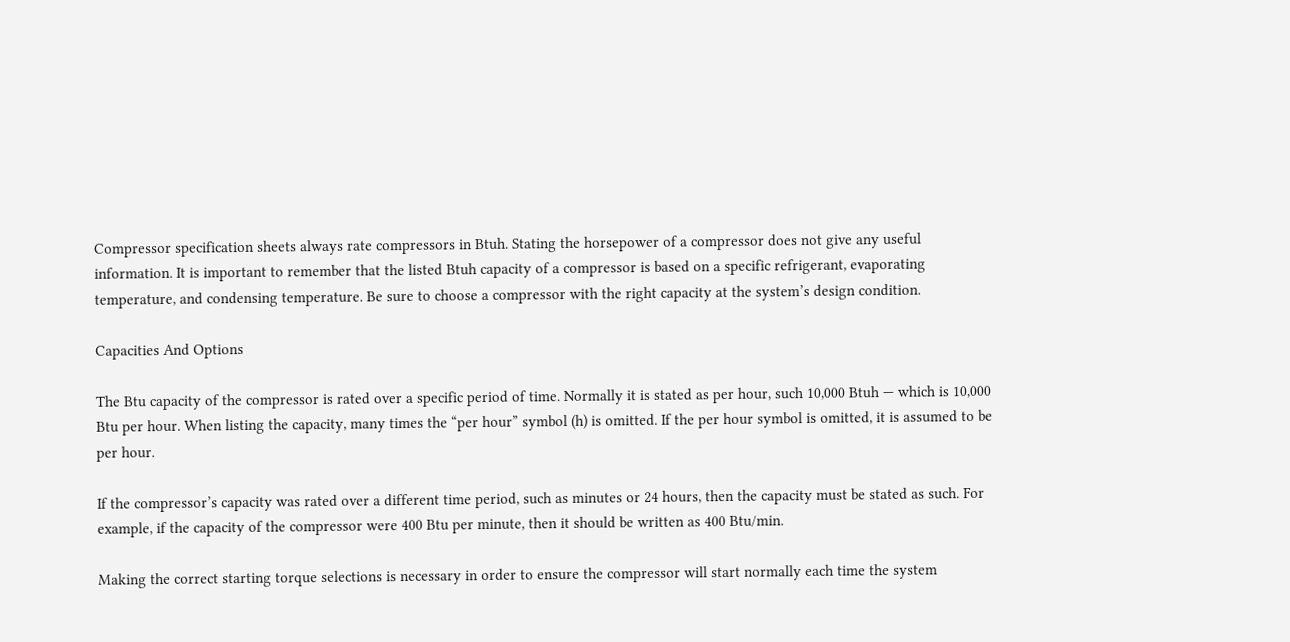Compressor specification sheets always rate compressors in Btuh. Stating the horsepower of a compressor does not give any useful information. It is important to remember that the listed Btuh capacity of a compressor is based on a specific refrigerant, evaporating temperature, and condensing temperature. Be sure to choose a compressor with the right capacity at the system’s design condition.

Capacities And Options

The Btu capacity of the compressor is rated over a specific period of time. Normally it is stated as per hour, such 10,000 Btuh — which is 10,000 Btu per hour. When listing the capacity, many times the “per hour” symbol (h) is omitted. If the per hour symbol is omitted, it is assumed to be per hour.

If the compressor’s capacity was rated over a different time period, such as minutes or 24 hours, then the capacity must be stated as such. For example, if the capacity of the compressor were 400 Btu per minute, then it should be written as 400 Btu/min.

Making the correct starting torque selections is necessary in order to ensure the compressor will start normally each time the system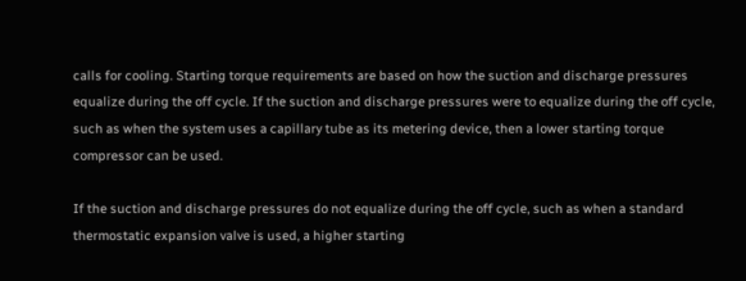calls for cooling. Starting torque requirements are based on how the suction and discharge pressures equalize during the off cycle. If the suction and discharge pressures were to equalize during the off cycle, such as when the system uses a capillary tube as its metering device, then a lower starting torque compressor can be used.

If the suction and discharge pressures do not equalize during the off cycle, such as when a standard thermostatic expansion valve is used, a higher starting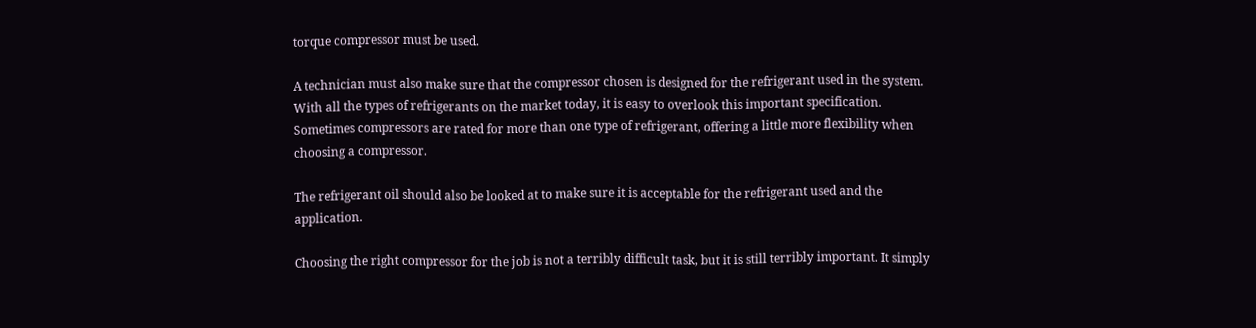torque compressor must be used.

A technician must also make sure that the compressor chosen is designed for the refrigerant used in the system. With all the types of refrigerants on the market today, it is easy to overlook this important specification. Sometimes compressors are rated for more than one type of refrigerant, offering a little more flexibility when choosing a compressor.

The refrigerant oil should also be looked at to make sure it is acceptable for the refrigerant used and the application.

Choosing the right compressor for the job is not a terribly difficult task, but it is still terribly important. It simply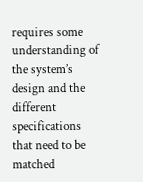requires some understanding of the system’s design and the different specifications that need to be matched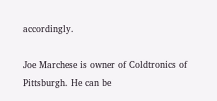accordingly.

Joe Marchese is owner of Coldtronics of Pittsburgh. He can be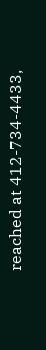reached at 412-734-4433,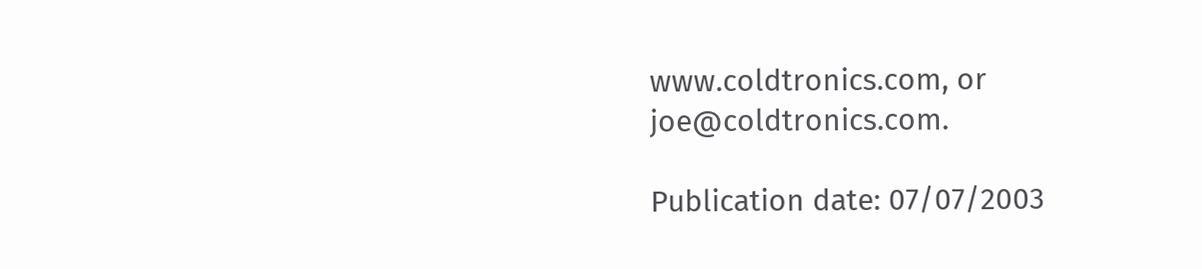www.coldtronics.com, or joe@coldtronics.com.

Publication date: 07/07/2003